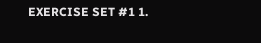EXERCISE SET #1 1.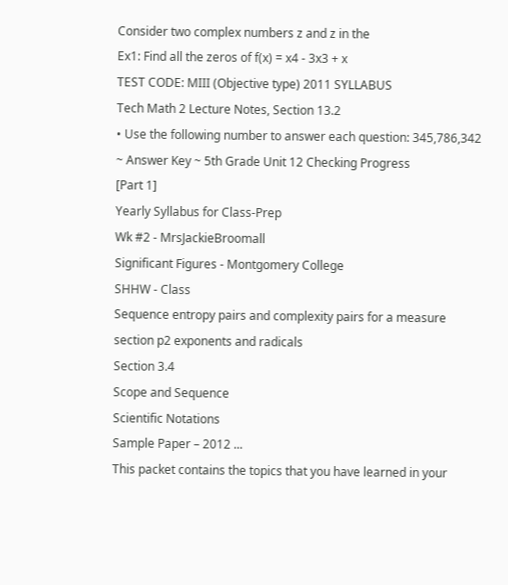Consider two complex numbers z and z in the
Ex1: Find all the zeros of f(x) = x4 - 3x3 + x
TEST CODE: MIII (Objective type) 2011 SYLLABUS
Tech Math 2 Lecture Notes, Section 13.2
• Use the following number to answer each question: 345,786,342
~ Answer Key ~ 5th Grade Unit 12 Checking Progress
[Part 1]
Yearly Syllabus for Class-Prep
Wk #2 - MrsJackieBroomall
Significant Figures - Montgomery College
SHHW - Class
Sequence entropy pairs and complexity pairs for a measure
section p2 exponents and radicals
Section 3.4
Scope and Sequence
Scientific Notations
Sample Paper – 2012 ...
This packet contains the topics that you have learned in your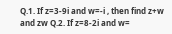Q.1. If z=3-9i and w=-i , then find z+w and zw Q.2. If z=8-2i and w=